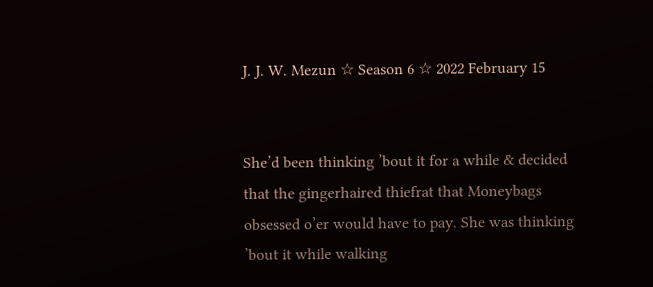J. J. W. Mezun ☆ Season 6 ☆ 2022 February 15


She’d been thinking ’bout it for a while & decided that the gingerhaired thiefrat that Moneybags obsessed o’er would have to pay. She was thinking ’bout it while walking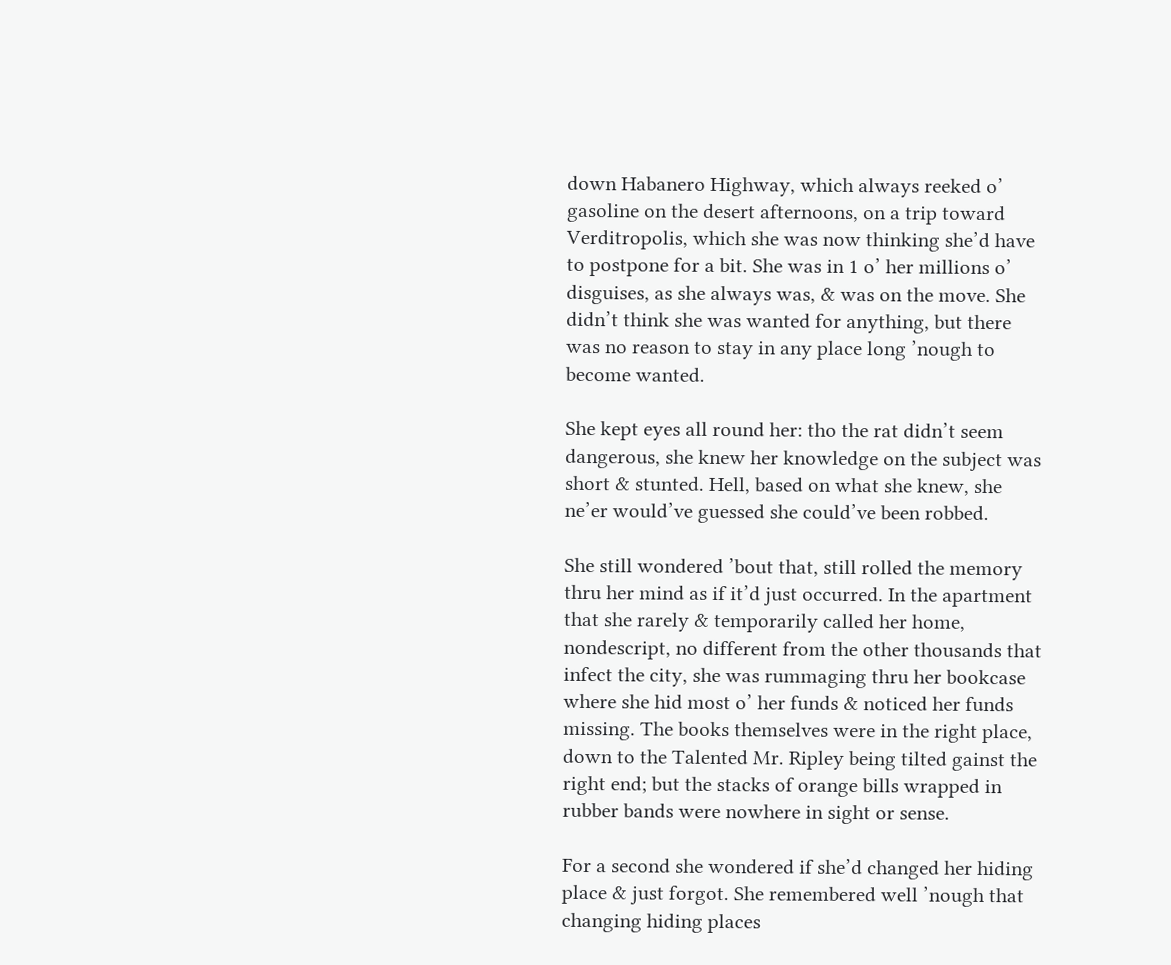down Habanero Highway, which always reeked o’ gasoline on the desert afternoons, on a trip toward Verditropolis, which she was now thinking she’d have to postpone for a bit. She was in 1 o’ her millions o’ disguises, as she always was, & was on the move. She didn’t think she was wanted for anything, but there was no reason to stay in any place long ’nough to become wanted.

She kept eyes all round her: tho the rat didn’t seem dangerous, she knew her knowledge on the subject was short & stunted. Hell, based on what she knew, she ne’er would’ve guessed she could’ve been robbed.

She still wondered ’bout that, still rolled the memory thru her mind as if it’d just occurred. In the apartment that she rarely & temporarily called her home, nondescript, no different from the other thousands that infect the city, she was rummaging thru her bookcase where she hid most o’ her funds & noticed her funds missing. The books themselves were in the right place, down to the Talented Mr. Ripley being tilted gainst the right end; but the stacks of orange bills wrapped in rubber bands were nowhere in sight or sense.

For a second she wondered if she’d changed her hiding place & just forgot. She remembered well ’nough that changing hiding places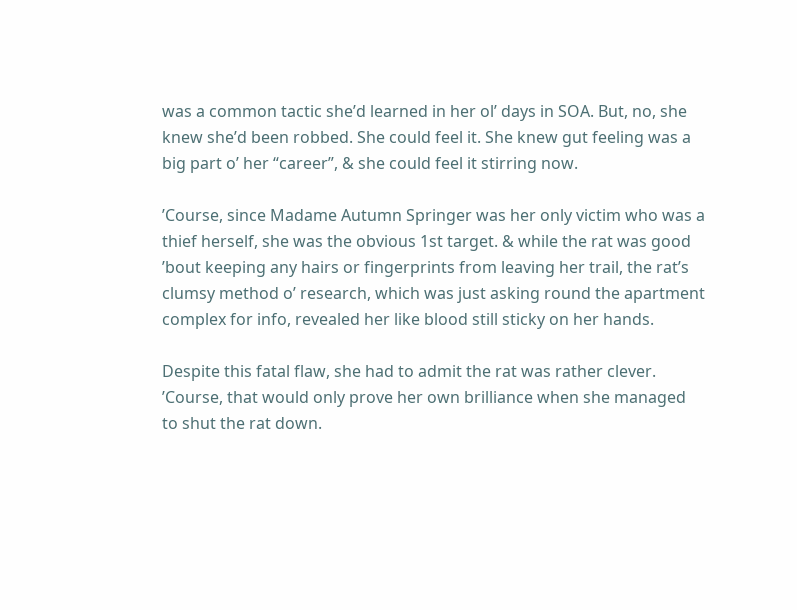was a common tactic she’d learned in her ol’ days in SOA. But, no, she knew she’d been robbed. She could feel it. She knew gut feeling was a big part o’ her “career”, & she could feel it stirring now.

’Course, since Madame Autumn Springer was her only victim who was a thief herself, she was the obvious 1st target. & while the rat was good ’bout keeping any hairs or fingerprints from leaving her trail, the rat’s clumsy method o’ research, which was just asking round the apartment complex for info, revealed her like blood still sticky on her hands.

Despite this fatal flaw, she had to admit the rat was rather clever. ’Course, that would only prove her own brilliance when she managed to shut the rat down.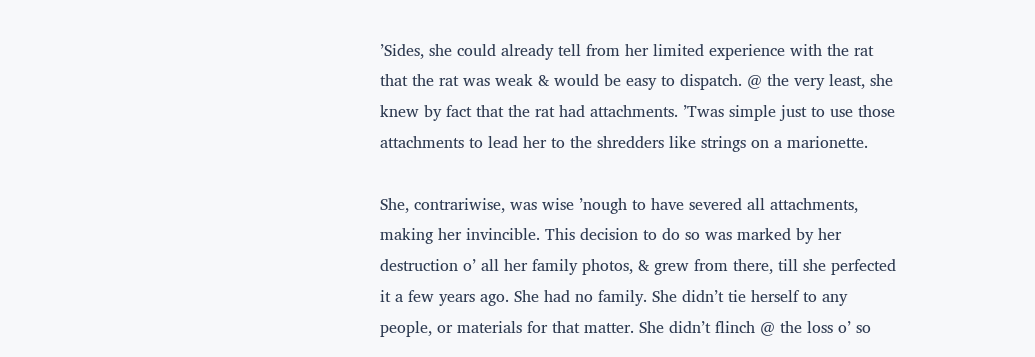’Sides, she could already tell from her limited experience with the rat that the rat was weak & would be easy to dispatch. @ the very least, she knew by fact that the rat had attachments. ’Twas simple just to use those attachments to lead her to the shredders like strings on a marionette.

She, contrariwise, was wise ’nough to have severed all attachments, making her invincible. This decision to do so was marked by her destruction o’ all her family photos, & grew from there, till she perfected it a few years ago. She had no family. She didn’t tie herself to any people, or materials for that matter. She didn’t flinch @ the loss o’ so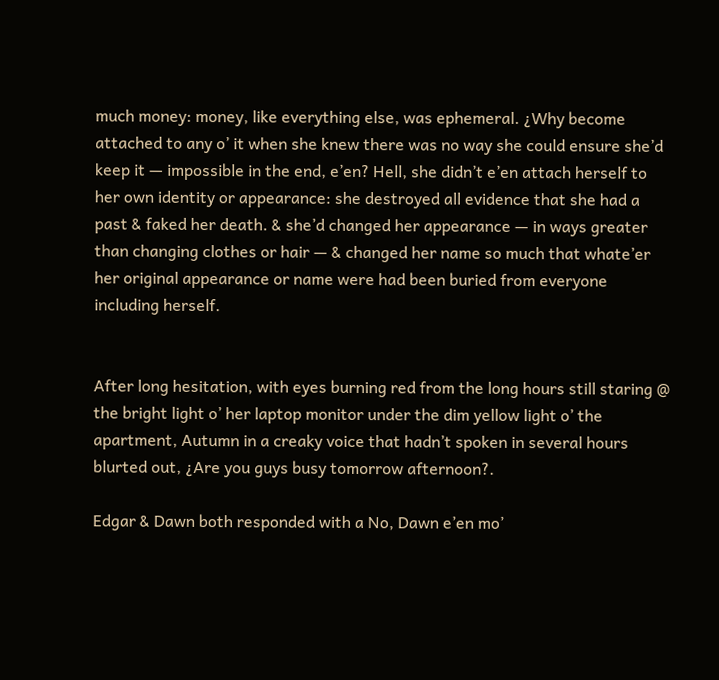much money: money, like everything else, was ephemeral. ¿Why become attached to any o’ it when she knew there was no way she could ensure she’d keep it — impossible in the end, e’en? Hell, she didn’t e’en attach herself to her own identity or appearance: she destroyed all evidence that she had a past & faked her death. & she’d changed her appearance — in ways greater than changing clothes or hair — & changed her name so much that whate’er her original appearance or name were had been buried from everyone including herself.


After long hesitation, with eyes burning red from the long hours still staring @ the bright light o’ her laptop monitor under the dim yellow light o’ the apartment, Autumn in a creaky voice that hadn’t spoken in several hours blurted out, ¿Are you guys busy tomorrow afternoon?.

Edgar & Dawn both responded with a No, Dawn e’en mo’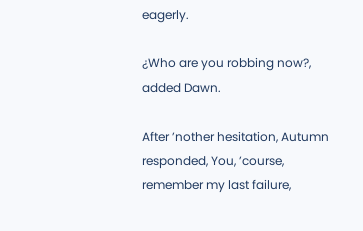eagerly.

¿Who are you robbing now?, added Dawn.

After ’nother hesitation, Autumn responded, You, ’course, remember my last failure,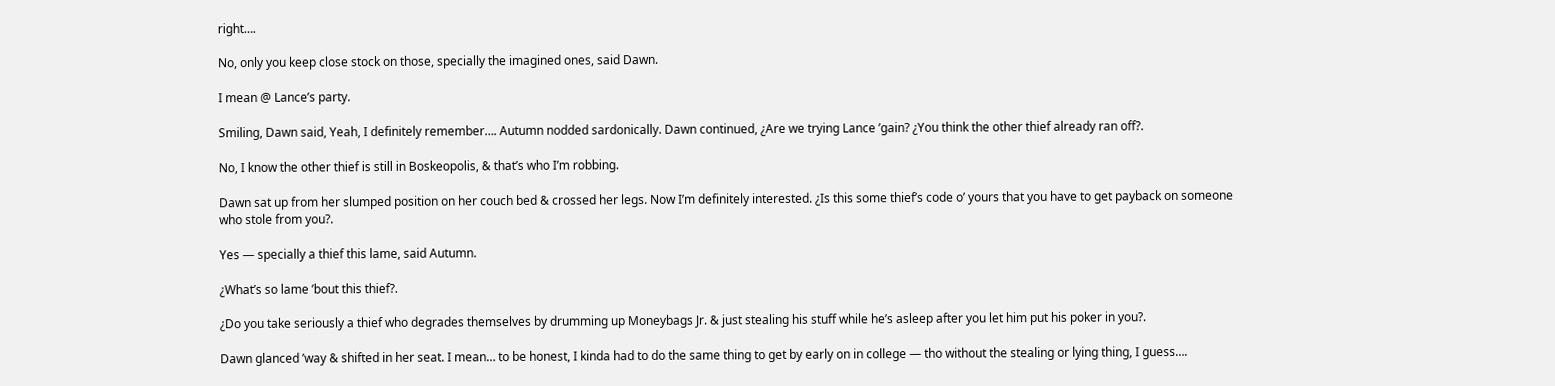right….

No, only you keep close stock on those, specially the imagined ones, said Dawn.

I mean @ Lance’s party.

Smiling, Dawn said, Yeah, I definitely remember…. Autumn nodded sardonically. Dawn continued, ¿Are we trying Lance ’gain? ¿You think the other thief already ran off?.

No, I know the other thief is still in Boskeopolis, & that’s who I’m robbing.

Dawn sat up from her slumped position on her couch bed & crossed her legs. Now I’m definitely interested. ¿Is this some thief’s code o’ yours that you have to get payback on someone who stole from you?.

Yes — specially a thief this lame, said Autumn.

¿What’s so lame ’bout this thief?.

¿Do you take seriously a thief who degrades themselves by drumming up Moneybags Jr. & just stealing his stuff while he’s asleep after you let him put his poker in you?.

Dawn glanced ’way & shifted in her seat. I mean… to be honest, I kinda had to do the same thing to get by early on in college — tho without the stealing or lying thing, I guess….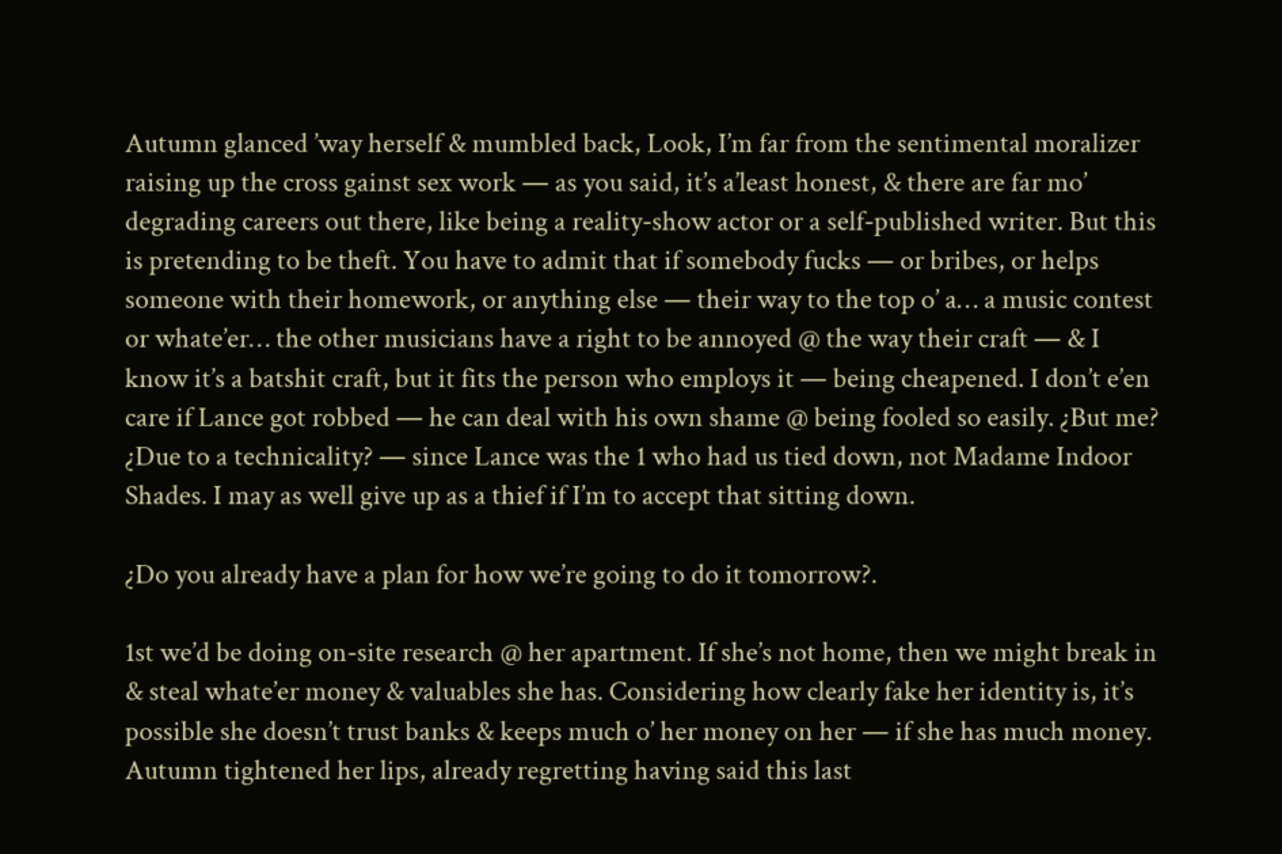Autumn glanced ’way herself & mumbled back, Look, I’m far from the sentimental moralizer raising up the cross gainst sex work — as you said, it’s a’least honest, & there are far mo’ degrading careers out there, like being a reality-show actor or a self-published writer. But this is pretending to be theft. You have to admit that if somebody fucks — or bribes, or helps someone with their homework, or anything else — their way to the top o’ a… a music contest or whate’er… the other musicians have a right to be annoyed @ the way their craft — & I know it’s a batshit craft, but it fits the person who employs it — being cheapened. I don’t e’en care if Lance got robbed — he can deal with his own shame @ being fooled so easily. ¿But me? ¿Due to a technicality? — since Lance was the 1 who had us tied down, not Madame Indoor Shades. I may as well give up as a thief if I’m to accept that sitting down.

¿Do you already have a plan for how we’re going to do it tomorrow?.

1st we’d be doing on-site research @ her apartment. If she’s not home, then we might break in & steal whate’er money & valuables she has. Considering how clearly fake her identity is, it’s possible she doesn’t trust banks & keeps much o’ her money on her — if she has much money. Autumn tightened her lips, already regretting having said this last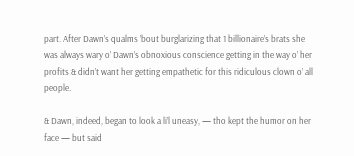part. After Dawn’s qualms ’bout burglarizing that 1 billionaire’s brats she was always wary o’ Dawn’s obnoxious conscience getting in the way o’ her profits & didn’t want her getting empathetic for this ridiculous clown o’ all people.

& Dawn, indeed, began to look a li’l uneasy, — tho kept the humor on her face — but said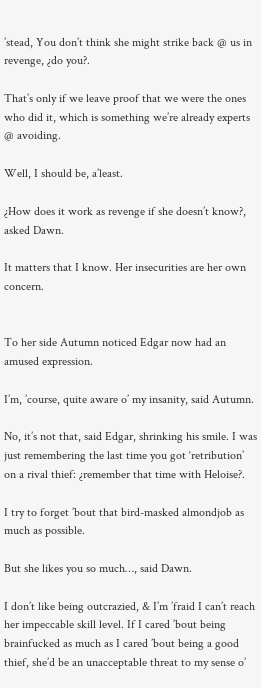’stead, You don’t think she might strike back @ us in revenge, ¿do you?.

That’s only if we leave proof that we were the ones who did it, which is something we’re already experts @ avoiding.

Well, I should be, a’least.

¿How does it work as revenge if she doesn’t know?, asked Dawn.

It matters that I know. Her insecurities are her own concern.


To her side Autumn noticed Edgar now had an amused expression.

I’m, ’course, quite aware o’ my insanity, said Autumn.

No, it’s not that, said Edgar, shrinking his smile. I was just remembering the last time you got ‘retribution’ on a rival thief: ¿remember that time with Heloise?.

I try to forget ’bout that bird-masked almondjob as much as possible.

But she likes you so much…, said Dawn.

I don’t like being outcrazied, & I’m ’fraid I can’t reach her impeccable skill level. If I cared ’bout being brainfucked as much as I cared ’bout being a good thief, she’d be an unacceptable threat to my sense o’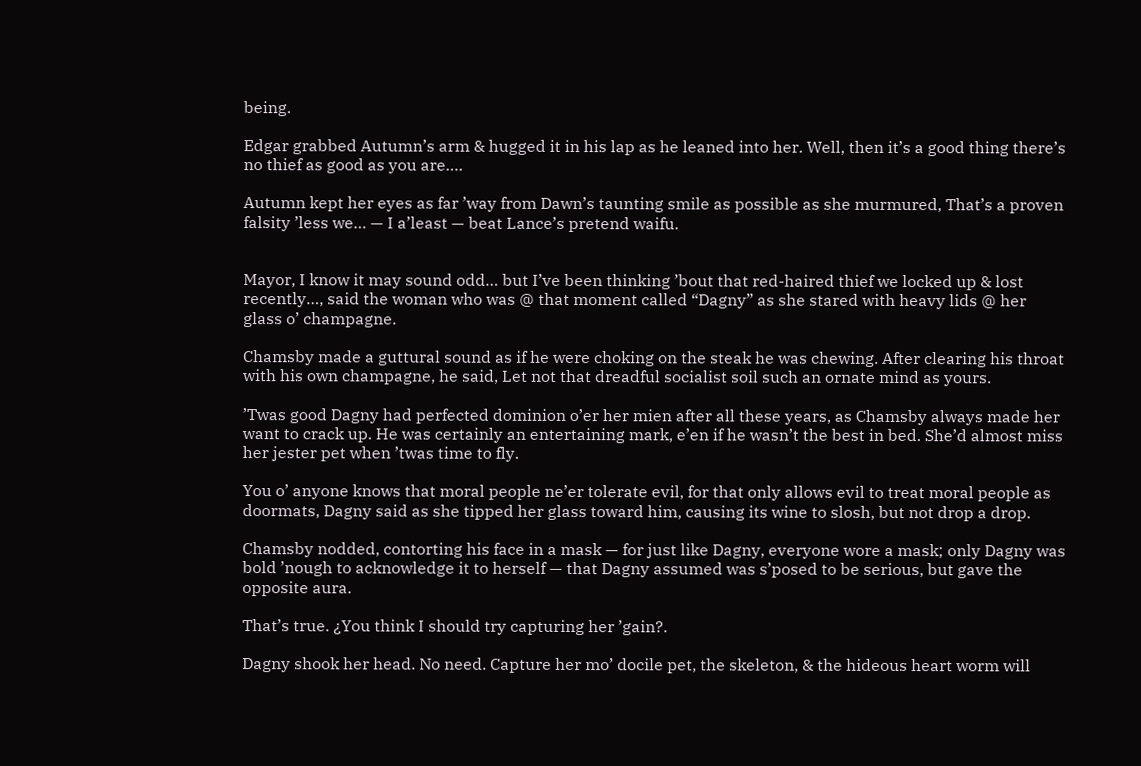being.

Edgar grabbed Autumn’s arm & hugged it in his lap as he leaned into her. Well, then it’s a good thing there’s no thief as good as you are….

Autumn kept her eyes as far ’way from Dawn’s taunting smile as possible as she murmured, That’s a proven falsity ’less we… — I a’least — beat Lance’s pretend waifu.


Mayor, I know it may sound odd… but I’ve been thinking ’bout that red-haired thief we locked up & lost recently…, said the woman who was @ that moment called “Dagny” as she stared with heavy lids @ her glass o’ champagne.

Chamsby made a guttural sound as if he were choking on the steak he was chewing. After clearing his throat with his own champagne, he said, Let not that dreadful socialist soil such an ornate mind as yours.

’Twas good Dagny had perfected dominion o’er her mien after all these years, as Chamsby always made her want to crack up. He was certainly an entertaining mark, e’en if he wasn’t the best in bed. She’d almost miss her jester pet when ’twas time to fly.

You o’ anyone knows that moral people ne’er tolerate evil, for that only allows evil to treat moral people as doormats, Dagny said as she tipped her glass toward him, causing its wine to slosh, but not drop a drop.

Chamsby nodded, contorting his face in a mask — for just like Dagny, everyone wore a mask; only Dagny was bold ’nough to acknowledge it to herself — that Dagny assumed was s’posed to be serious, but gave the opposite aura.

That’s true. ¿You think I should try capturing her ’gain?.

Dagny shook her head. No need. Capture her mo’ docile pet, the skeleton, & the hideous heart worm will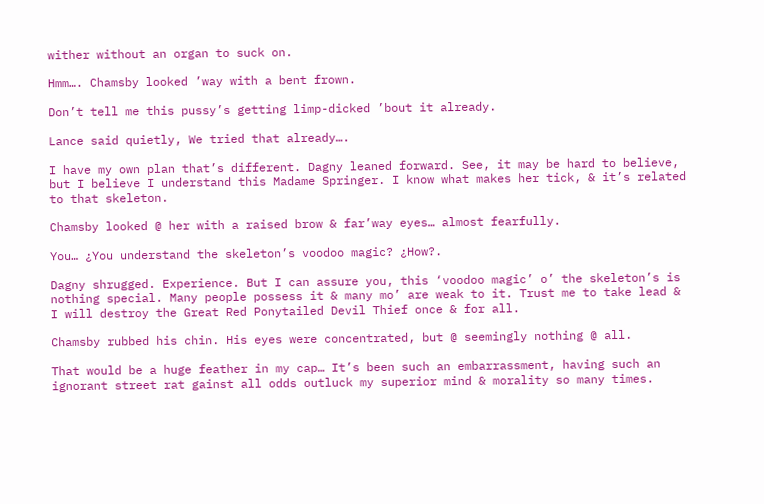wither without an organ to suck on.

Hmm…. Chamsby looked ’way with a bent frown.

Don’t tell me this pussy’s getting limp-dicked ’bout it already.

Lance said quietly, We tried that already….

I have my own plan that’s different. Dagny leaned forward. See, it may be hard to believe, but I believe I understand this Madame Springer. I know what makes her tick, & it’s related to that skeleton.

Chamsby looked @ her with a raised brow & far’way eyes… almost fearfully.

You… ¿You understand the skeleton’s voodoo magic? ¿How?.

Dagny shrugged. Experience. But I can assure you, this ‘voodoo magic’ o’ the skeleton’s is nothing special. Many people possess it & many mo’ are weak to it. Trust me to take lead & I will destroy the Great Red Ponytailed Devil Thief once & for all.

Chamsby rubbed his chin. His eyes were concentrated, but @ seemingly nothing @ all.

That would be a huge feather in my cap… It’s been such an embarrassment, having such an ignorant street rat gainst all odds outluck my superior mind & morality so many times.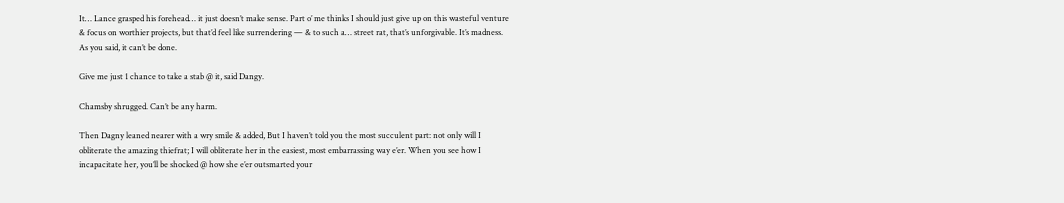It… Lance grasped his forehead… it just doesn’t make sense. Part o’ me thinks I should just give up on this wasteful venture & focus on worthier projects, but that’d feel like surrendering — & to such a… street rat, that’s unforgivable. It’s madness. As you said, it can’t be done.

Give me just 1 chance to take a stab @ it, said Dangy.

Chamsby shrugged. Can’t be any harm.

Then Dagny leaned nearer with a wry smile & added, But I haven’t told you the most succulent part: not only will I obliterate the amazing thiefrat; I will obliterate her in the easiest, most embarrassing way e’er. When you see how I incapacitate her, you’ll be shocked @ how she e’er outsmarted your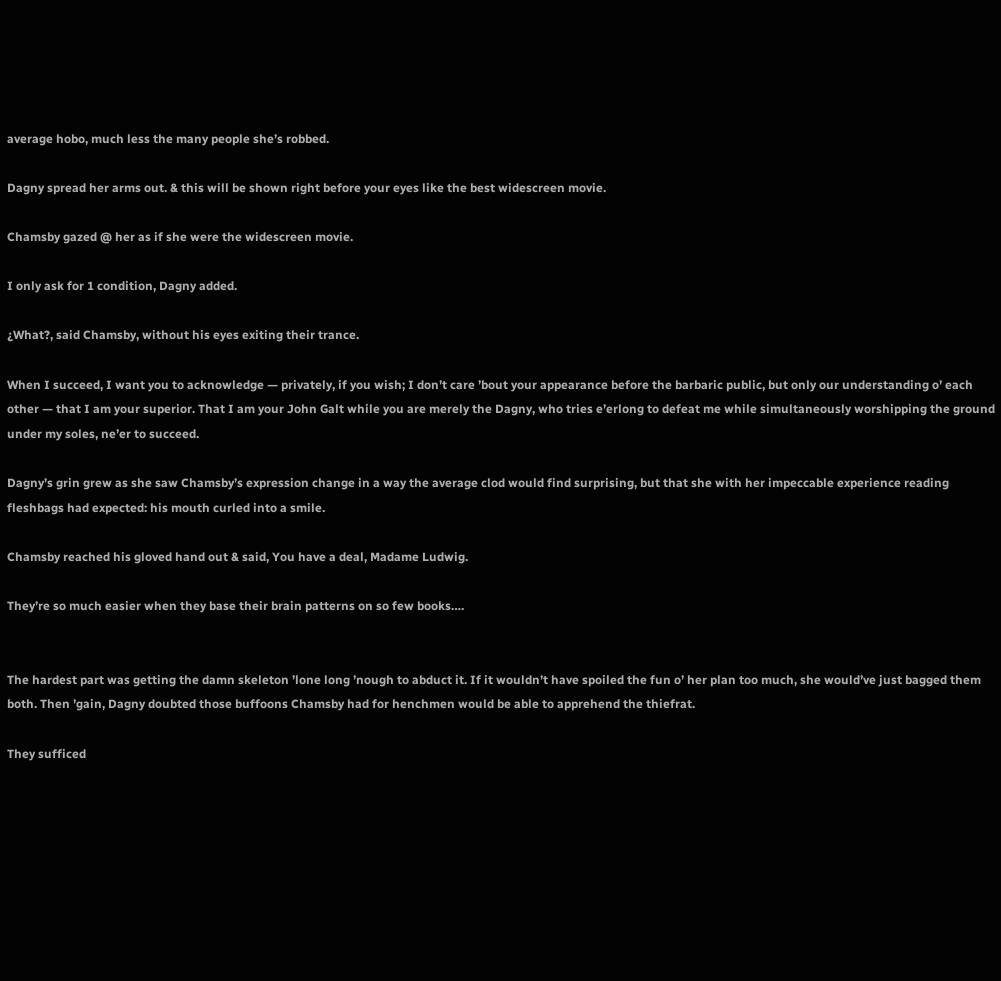average hobo, much less the many people she’s robbed.

Dagny spread her arms out. & this will be shown right before your eyes like the best widescreen movie.

Chamsby gazed @ her as if she were the widescreen movie.

I only ask for 1 condition, Dagny added.

¿What?, said Chamsby, without his eyes exiting their trance.

When I succeed, I want you to acknowledge — privately, if you wish; I don’t care ’bout your appearance before the barbaric public, but only our understanding o’ each other — that I am your superior. That I am your John Galt while you are merely the Dagny, who tries e’erlong to defeat me while simultaneously worshipping the ground under my soles, ne’er to succeed.

Dagny’s grin grew as she saw Chamsby’s expression change in a way the average clod would find surprising, but that she with her impeccable experience reading fleshbags had expected: his mouth curled into a smile.

Chamsby reached his gloved hand out & said, You have a deal, Madame Ludwig.

They’re so much easier when they base their brain patterns on so few books….


The hardest part was getting the damn skeleton ’lone long ’nough to abduct it. If it wouldn’t have spoiled the fun o’ her plan too much, she would’ve just bagged them both. Then ’gain, Dagny doubted those buffoons Chamsby had for henchmen would be able to apprehend the thiefrat.

They sufficed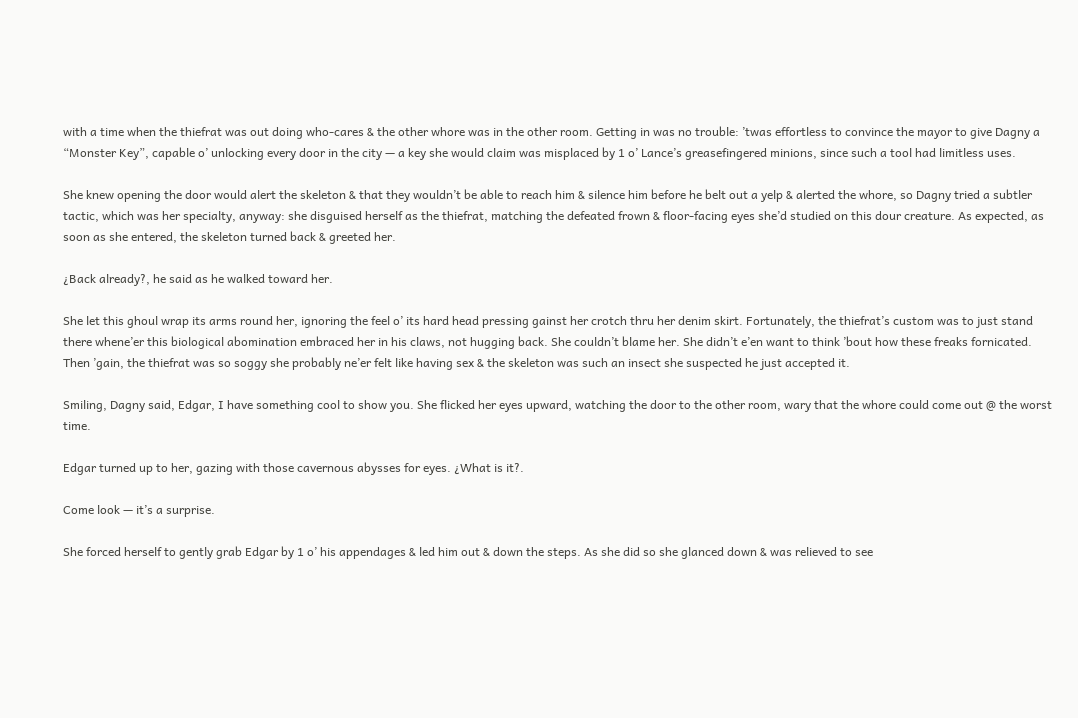with a time when the thiefrat was out doing who-cares & the other whore was in the other room. Getting in was no trouble: ’twas effortless to convince the mayor to give Dagny a “Monster Key”, capable o’ unlocking every door in the city — a key she would claim was misplaced by 1 o’ Lance’s greasefingered minions, since such a tool had limitless uses.

She knew opening the door would alert the skeleton & that they wouldn’t be able to reach him & silence him before he belt out a yelp & alerted the whore, so Dagny tried a subtler tactic, which was her specialty, anyway: she disguised herself as the thiefrat, matching the defeated frown & floor-facing eyes she’d studied on this dour creature. As expected, as soon as she entered, the skeleton turned back & greeted her.

¿Back already?, he said as he walked toward her.

She let this ghoul wrap its arms round her, ignoring the feel o’ its hard head pressing gainst her crotch thru her denim skirt. Fortunately, the thiefrat’s custom was to just stand there whene’er this biological abomination embraced her in his claws, not hugging back. She couldn’t blame her. She didn’t e’en want to think ’bout how these freaks fornicated. Then ’gain, the thiefrat was so soggy she probably ne’er felt like having sex & the skeleton was such an insect she suspected he just accepted it.

Smiling, Dagny said, Edgar, I have something cool to show you. She flicked her eyes upward, watching the door to the other room, wary that the whore could come out @ the worst time.

Edgar turned up to her, gazing with those cavernous abysses for eyes. ¿What is it?.

Come look — it’s a surprise.

She forced herself to gently grab Edgar by 1 o’ his appendages & led him out & down the steps. As she did so she glanced down & was relieved to see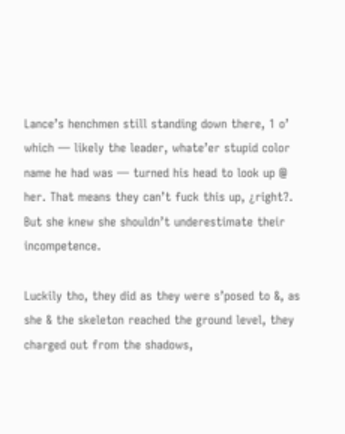Lance’s henchmen still standing down there, 1 o’ which — likely the leader, whate’er stupid color name he had was — turned his head to look up @ her. That means they can’t fuck this up, ¿right?. But she knew she shouldn’t underestimate their incompetence.

Luckily tho, they did as they were s’posed to &, as she & the skeleton reached the ground level, they charged out from the shadows,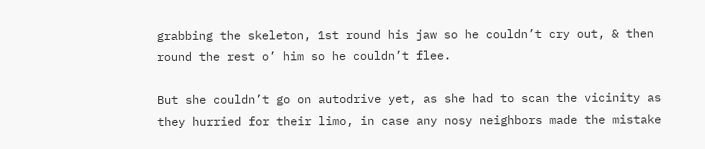grabbing the skeleton, 1st round his jaw so he couldn’t cry out, & then round the rest o’ him so he couldn’t flee.

But she couldn’t go on autodrive yet, as she had to scan the vicinity as they hurried for their limo, in case any nosy neighbors made the mistake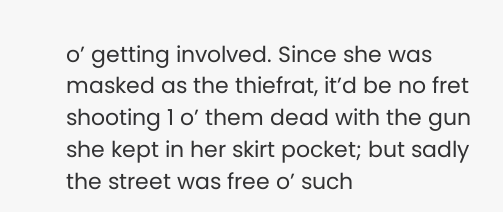o’ getting involved. Since she was masked as the thiefrat, it’d be no fret shooting 1 o’ them dead with the gun she kept in her skirt pocket; but sadly the street was free o’ such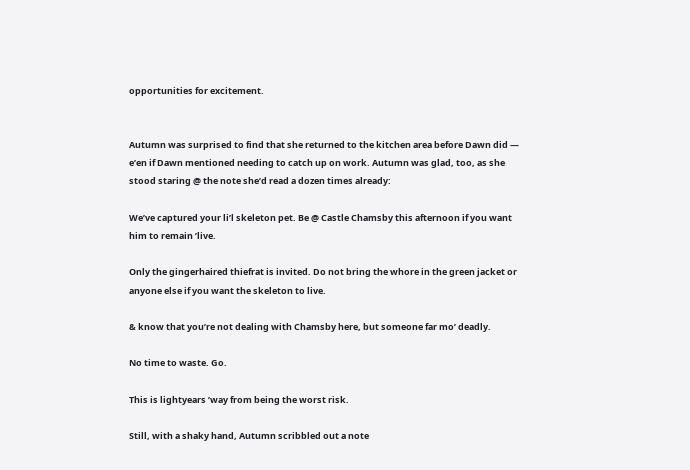opportunities for excitement.


Autumn was surprised to find that she returned to the kitchen area before Dawn did — e’en if Dawn mentioned needing to catch up on work. Autumn was glad, too, as she stood staring @ the note she’d read a dozen times already:

We’ve captured your li’l skeleton pet. Be @ Castle Chamsby this afternoon if you want him to remain ’live.

Only the gingerhaired thiefrat is invited. Do not bring the whore in the green jacket or anyone else if you want the skeleton to live.

& know that you’re not dealing with Chamsby here, but someone far mo’ deadly.

No time to waste. Go.

This is lightyears ’way from being the worst risk.

Still, with a shaky hand, Autumn scribbled out a note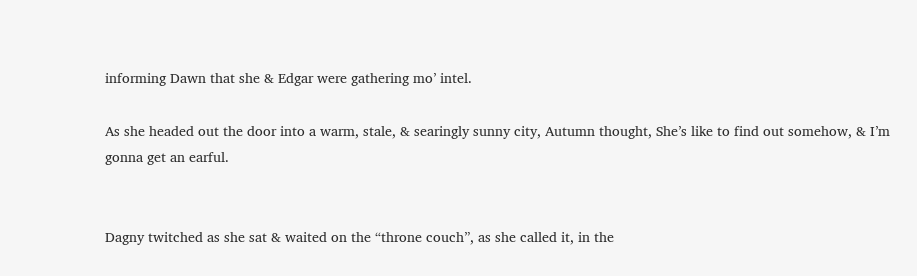informing Dawn that she & Edgar were gathering mo’ intel.

As she headed out the door into a warm, stale, & searingly sunny city, Autumn thought, She’s like to find out somehow, & I’m gonna get an earful.


Dagny twitched as she sat & waited on the “throne couch”, as she called it, in the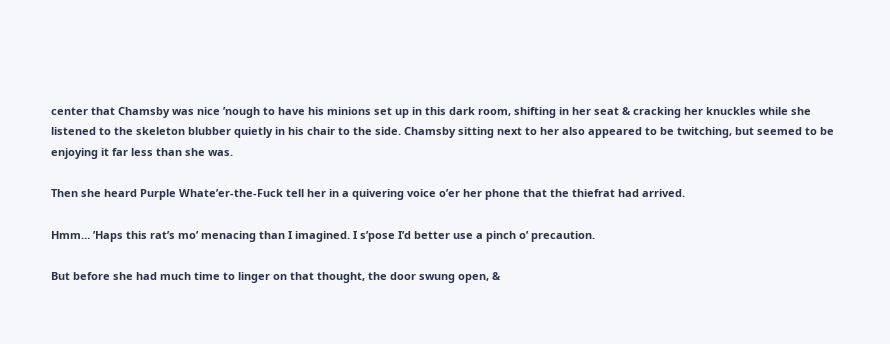center that Chamsby was nice ’nough to have his minions set up in this dark room, shifting in her seat & cracking her knuckles while she listened to the skeleton blubber quietly in his chair to the side. Chamsby sitting next to her also appeared to be twitching, but seemed to be enjoying it far less than she was.

Then she heard Purple Whate’er-the-Fuck tell her in a quivering voice o’er her phone that the thiefrat had arrived.

Hmm… ’Haps this rat’s mo’ menacing than I imagined. I s’pose I’d better use a pinch o’ precaution.

But before she had much time to linger on that thought, the door swung open, &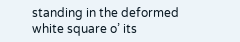standing in the deformed white square o’ its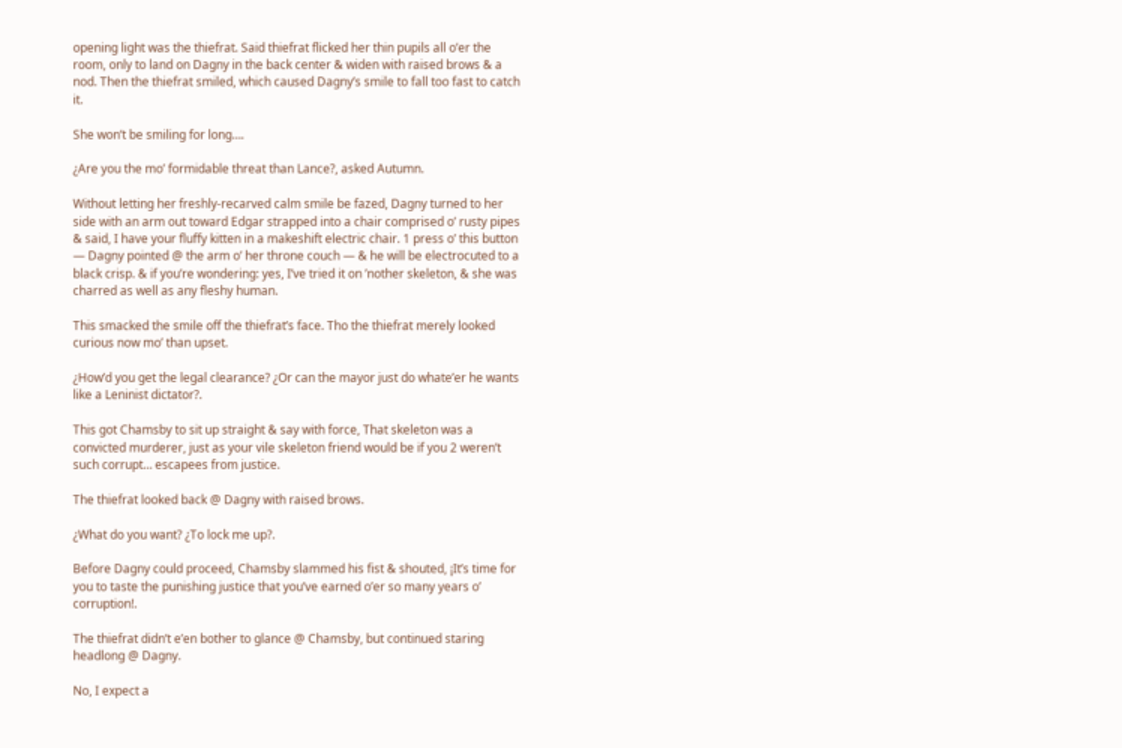opening light was the thiefrat. Said thiefrat flicked her thin pupils all o’er the room, only to land on Dagny in the back center & widen with raised brows & a nod. Then the thiefrat smiled, which caused Dagny’s smile to fall too fast to catch it.

She won’t be smiling for long….

¿Are you the mo’ formidable threat than Lance?, asked Autumn.

Without letting her freshly-recarved calm smile be fazed, Dagny turned to her side with an arm out toward Edgar strapped into a chair comprised o’ rusty pipes & said, I have your fluffy kitten in a makeshift electric chair. 1 press o’ this button — Dagny pointed @ the arm o’ her throne couch — & he will be electrocuted to a black crisp. & if you’re wondering: yes, I’ve tried it on ’nother skeleton, & she was charred as well as any fleshy human.

This smacked the smile off the thiefrat’s face. Tho the thiefrat merely looked curious now mo’ than upset.

¿How’d you get the legal clearance? ¿Or can the mayor just do whate’er he wants like a Leninist dictator?.

This got Chamsby to sit up straight & say with force, That skeleton was a convicted murderer, just as your vile skeleton friend would be if you 2 weren’t such corrupt… escapees from justice.

The thiefrat looked back @ Dagny with raised brows.

¿What do you want? ¿To lock me up?.

Before Dagny could proceed, Chamsby slammed his fist & shouted, ¡It’s time for you to taste the punishing justice that you’ve earned o’er so many years o’ corruption!.

The thiefrat didn’t e’en bother to glance @ Chamsby, but continued staring headlong @ Dagny.

No, I expect a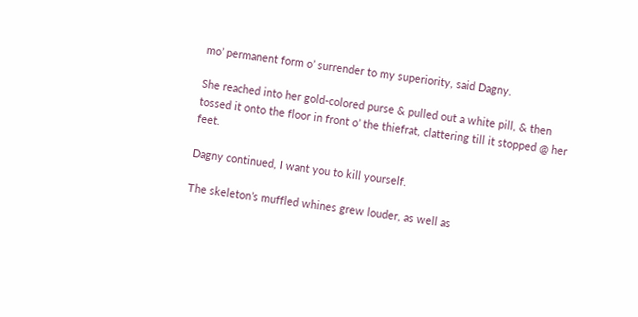mo’ permanent form o’ surrender to my superiority, said Dagny.

She reached into her gold-colored purse & pulled out a white pill, & then tossed it onto the floor in front o’ the thiefrat, clattering till it stopped @ her feet.

Dagny continued, I want you to kill yourself.

The skeleton’s muffled whines grew louder, as well as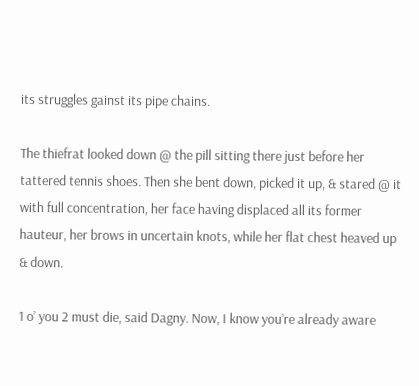its struggles gainst its pipe chains.

The thiefrat looked down @ the pill sitting there just before her tattered tennis shoes. Then she bent down, picked it up, & stared @ it with full concentration, her face having displaced all its former hauteur, her brows in uncertain knots, while her flat chest heaved up & down.

1 o’ you 2 must die, said Dagny. Now, I know you’re already aware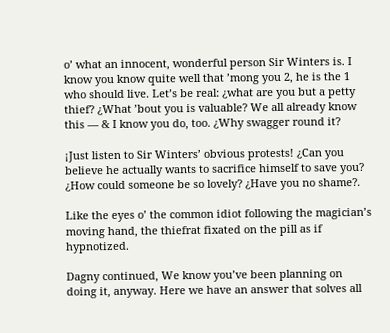o’ what an innocent, wonderful person Sir Winters is. I know you know quite well that ’mong you 2, he is the 1 who should live. Let’s be real: ¿what are you but a petty thief? ¿What ’bout you is valuable? We all already know this — & I know you do, too. ¿Why swagger round it?

¡Just listen to Sir Winters’ obvious protests! ¿Can you believe he actually wants to sacrifice himself to save you? ¿How could someone be so lovely? ¿Have you no shame?.

Like the eyes o’ the common idiot following the magician’s moving hand, the thiefrat fixated on the pill as if hypnotized.

Dagny continued, We know you’ve been planning on doing it, anyway. Here we have an answer that solves all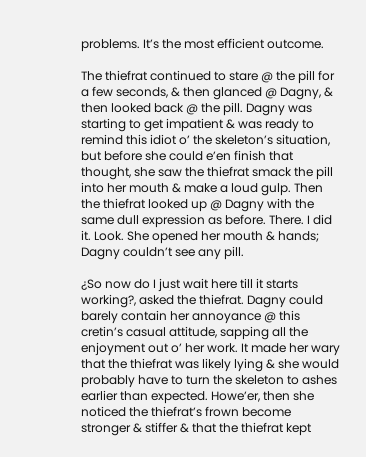problems. It’s the most efficient outcome.

The thiefrat continued to stare @ the pill for a few seconds, & then glanced @ Dagny, & then looked back @ the pill. Dagny was starting to get impatient & was ready to remind this idiot o’ the skeleton’s situation, but before she could e’en finish that thought, she saw the thiefrat smack the pill into her mouth & make a loud gulp. Then the thiefrat looked up @ Dagny with the same dull expression as before. There. I did it. Look. She opened her mouth & hands; Dagny couldn’t see any pill.

¿So now do I just wait here till it starts working?, asked the thiefrat. Dagny could barely contain her annoyance @ this cretin’s casual attitude, sapping all the enjoyment out o’ her work. It made her wary that the thiefrat was likely lying & she would probably have to turn the skeleton to ashes earlier than expected. Howe’er, then she noticed the thiefrat’s frown become stronger & stiffer & that the thiefrat kept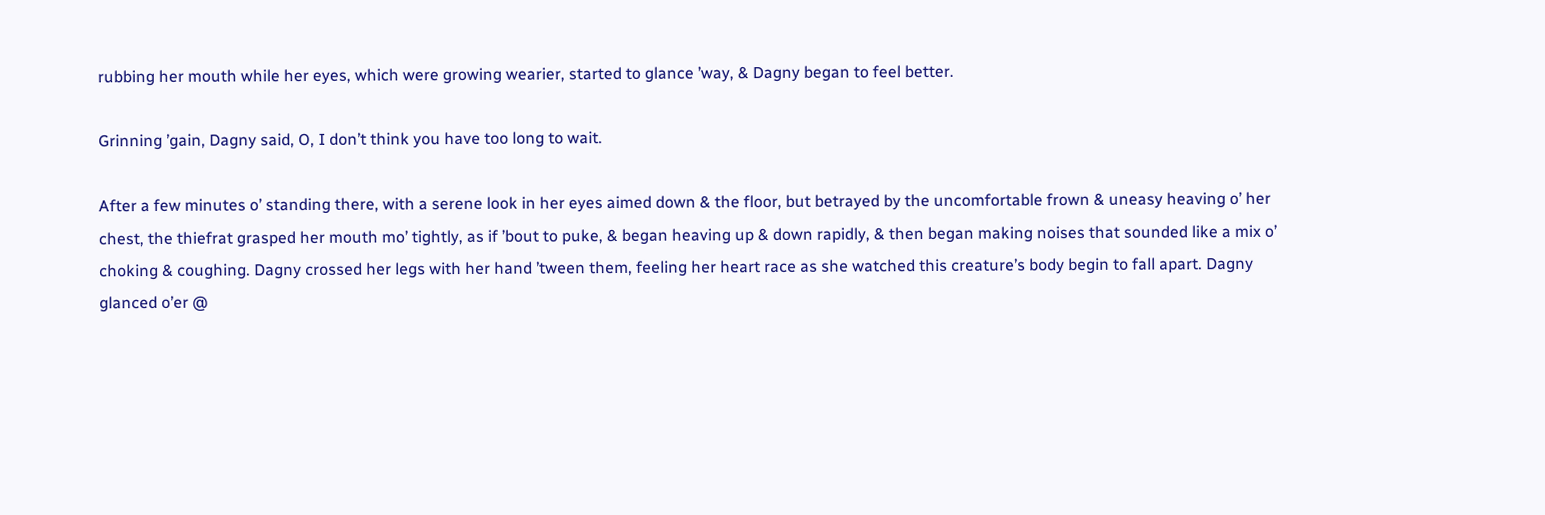rubbing her mouth while her eyes, which were growing wearier, started to glance ’way, & Dagny began to feel better.

Grinning ’gain, Dagny said, O, I don’t think you have too long to wait.

After a few minutes o’ standing there, with a serene look in her eyes aimed down & the floor, but betrayed by the uncomfortable frown & uneasy heaving o’ her chest, the thiefrat grasped her mouth mo’ tightly, as if ’bout to puke, & began heaving up & down rapidly, & then began making noises that sounded like a mix o’ choking & coughing. Dagny crossed her legs with her hand ’tween them, feeling her heart race as she watched this creature’s body begin to fall apart. Dagny glanced o’er @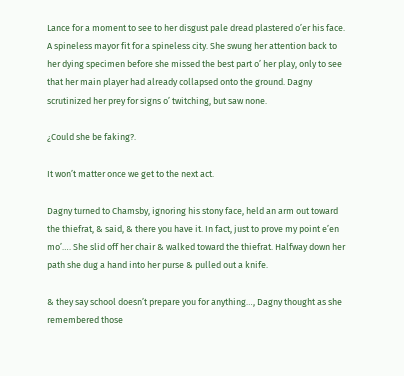Lance for a moment to see to her disgust pale dread plastered o’er his face. A spineless mayor fit for a spineless city. She swung her attention back to her dying specimen before she missed the best part o’ her play, only to see that her main player had already collapsed onto the ground. Dagny scrutinized her prey for signs o’ twitching, but saw none.

¿Could she be faking?.

It won’t matter once we get to the next act.

Dagny turned to Chamsby, ignoring his stony face, held an arm out toward the thiefrat, & said, & there you have it. In fact, just to prove my point e’en mo’…. She slid off her chair & walked toward the thiefrat. Halfway down her path she dug a hand into her purse & pulled out a knife.

& they say school doesn’t prepare you for anything…, Dagny thought as she remembered those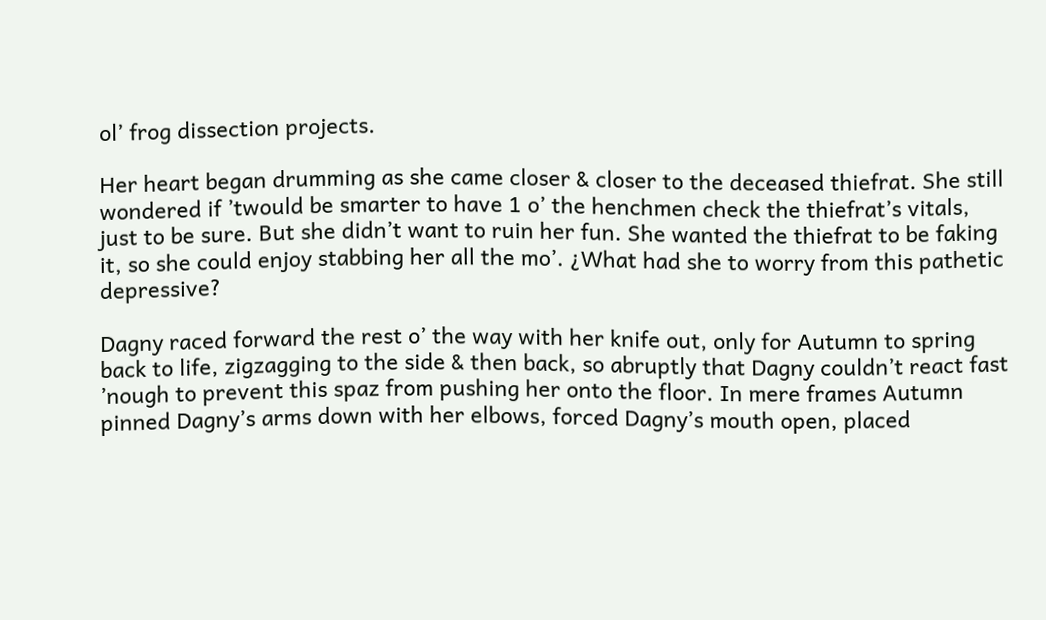ol’ frog dissection projects.

Her heart began drumming as she came closer & closer to the deceased thiefrat. She still wondered if ’twould be smarter to have 1 o’ the henchmen check the thiefrat’s vitals, just to be sure. But she didn’t want to ruin her fun. She wanted the thiefrat to be faking it, so she could enjoy stabbing her all the mo’. ¿What had she to worry from this pathetic depressive?

Dagny raced forward the rest o’ the way with her knife out, only for Autumn to spring back to life, zigzagging to the side & then back, so abruptly that Dagny couldn’t react fast ’nough to prevent this spaz from pushing her onto the floor. In mere frames Autumn pinned Dagny’s arms down with her elbows, forced Dagny’s mouth open, placed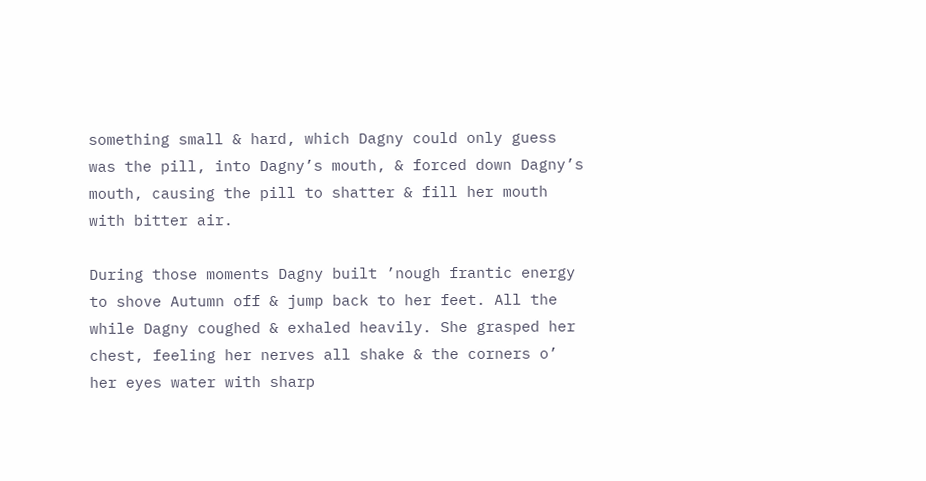something small & hard, which Dagny could only guess was the pill, into Dagny’s mouth, & forced down Dagny’s mouth, causing the pill to shatter & fill her mouth with bitter air.

During those moments Dagny built ’nough frantic energy to shove Autumn off & jump back to her feet. All the while Dagny coughed & exhaled heavily. She grasped her chest, feeling her nerves all shake & the corners o’ her eyes water with sharp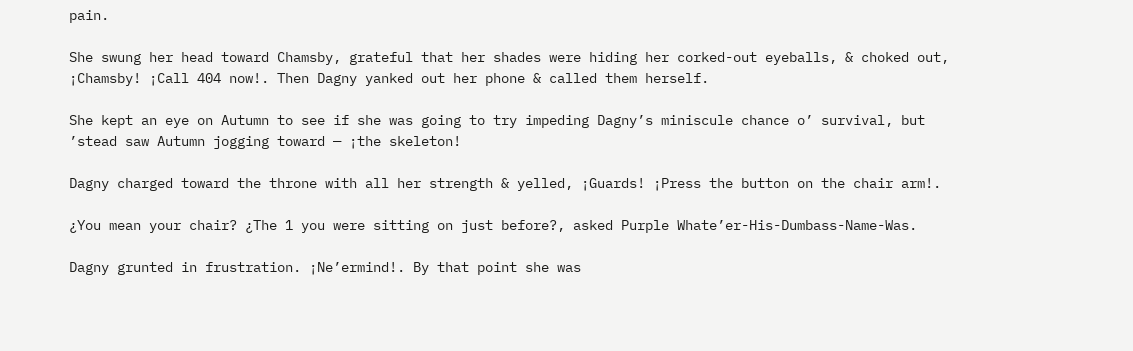pain.

She swung her head toward Chamsby, grateful that her shades were hiding her corked-out eyeballs, & choked out, ¡Chamsby! ¡Call 404 now!. Then Dagny yanked out her phone & called them herself.

She kept an eye on Autumn to see if she was going to try impeding Dagny’s miniscule chance o’ survival, but ’stead saw Autumn jogging toward — ¡the skeleton!

Dagny charged toward the throne with all her strength & yelled, ¡Guards! ¡Press the button on the chair arm!.

¿You mean your chair? ¿The 1 you were sitting on just before?, asked Purple Whate’er-His-Dumbass-Name-Was.

Dagny grunted in frustration. ¡Ne’ermind!. By that point she was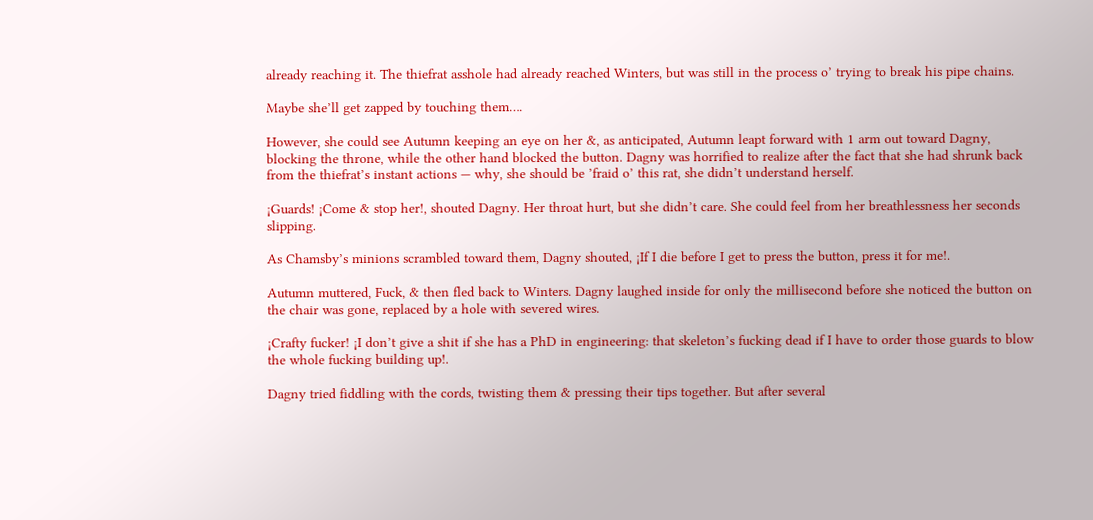already reaching it. The thiefrat asshole had already reached Winters, but was still in the process o’ trying to break his pipe chains.

Maybe she’ll get zapped by touching them….

However, she could see Autumn keeping an eye on her &, as anticipated, Autumn leapt forward with 1 arm out toward Dagny, blocking the throne, while the other hand blocked the button. Dagny was horrified to realize after the fact that she had shrunk back from the thiefrat’s instant actions — why, she should be ’fraid o’ this rat, she didn’t understand herself.

¡Guards! ¡Come & stop her!, shouted Dagny. Her throat hurt, but she didn’t care. She could feel from her breathlessness her seconds slipping.

As Chamsby’s minions scrambled toward them, Dagny shouted, ¡If I die before I get to press the button, press it for me!.

Autumn muttered, Fuck, & then fled back to Winters. Dagny laughed inside for only the millisecond before she noticed the button on the chair was gone, replaced by a hole with severed wires.

¡Crafty fucker! ¡I don’t give a shit if she has a PhD in engineering: that skeleton’s fucking dead if I have to order those guards to blow the whole fucking building up!.

Dagny tried fiddling with the cords, twisting them & pressing their tips together. But after several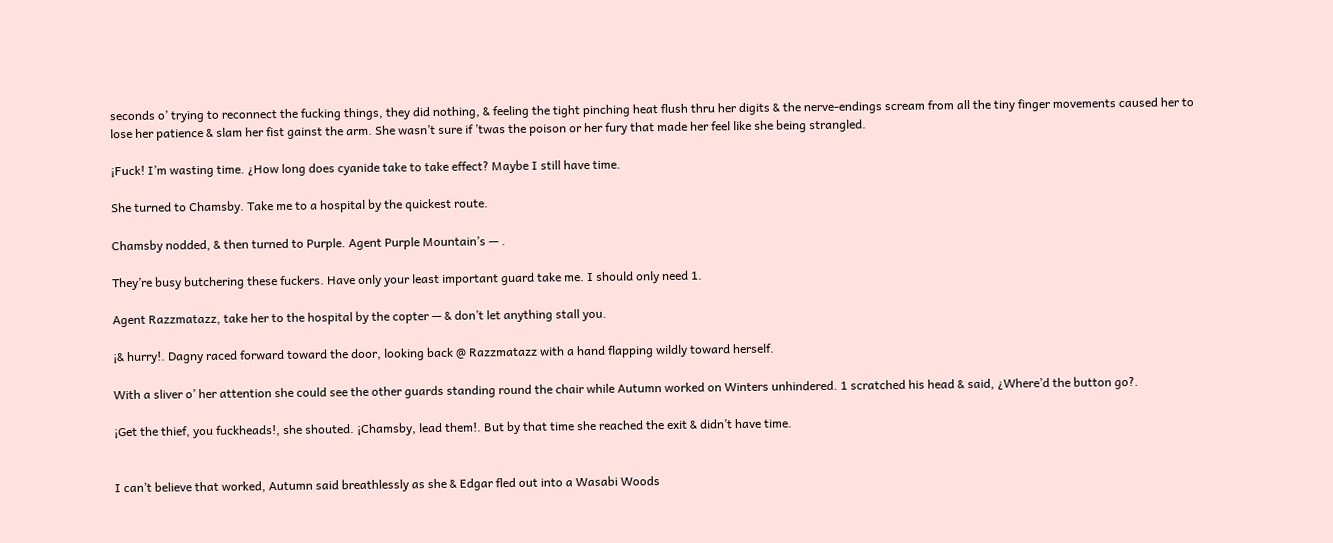seconds o’ trying to reconnect the fucking things, they did nothing, & feeling the tight pinching heat flush thru her digits & the nerve-endings scream from all the tiny finger movements caused her to lose her patience & slam her fist gainst the arm. She wasn’t sure if ’twas the poison or her fury that made her feel like she being strangled.

¡Fuck! I’m wasting time. ¿How long does cyanide take to take effect? Maybe I still have time.

She turned to Chamsby. Take me to a hospital by the quickest route.

Chamsby nodded, & then turned to Purple. Agent Purple Mountain’s — .

They’re busy butchering these fuckers. Have only your least important guard take me. I should only need 1.

Agent Razzmatazz, take her to the hospital by the copter — & don’t let anything stall you.

¡& hurry!. Dagny raced forward toward the door, looking back @ Razzmatazz with a hand flapping wildly toward herself.

With a sliver o’ her attention she could see the other guards standing round the chair while Autumn worked on Winters unhindered. 1 scratched his head & said, ¿Where’d the button go?.

¡Get the thief, you fuckheads!, she shouted. ¡Chamsby, lead them!. But by that time she reached the exit & didn’t have time.


I can’t believe that worked, Autumn said breathlessly as she & Edgar fled out into a Wasabi Woods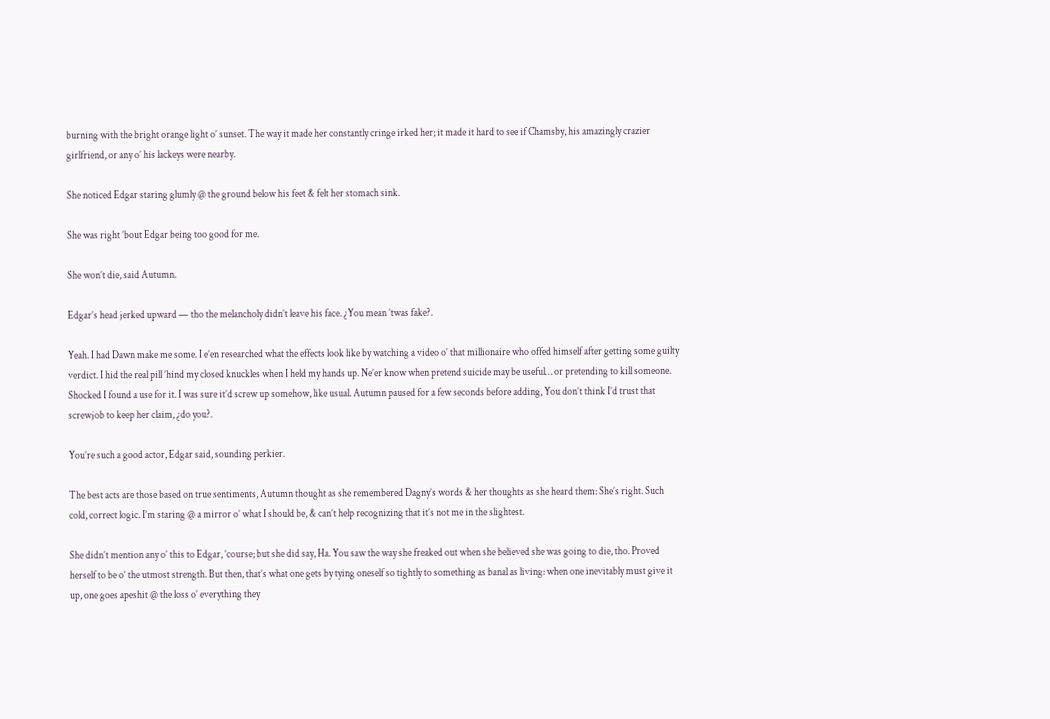burning with the bright orange light o’ sunset. The way it made her constantly cringe irked her; it made it hard to see if Chamsby, his amazingly crazier girlfriend, or any o’ his lackeys were nearby.

She noticed Edgar staring glumly @ the ground below his feet & felt her stomach sink.

She was right ’bout Edgar being too good for me.

She won’t die, said Autumn.

Edgar’s head jerked upward — tho the melancholy didn’t leave his face. ¿You mean ’twas fake?.

Yeah. I had Dawn make me some. I e’en researched what the effects look like by watching a video o’ that millionaire who offed himself after getting some guilty verdict. I hid the real pill ’hind my closed knuckles when I held my hands up. Ne’er know when pretend suicide may be useful… or pretending to kill someone. Shocked I found a use for it. I was sure it’d screw up somehow, like usual. Autumn paused for a few seconds before adding, You don’t think I’d trust that screwjob to keep her claim, ¿do you?.

You’re such a good actor, Edgar said, sounding perkier.

The best acts are those based on true sentiments, Autumn thought as she remembered Dagny’s words & her thoughts as she heard them: She’s right. Such cold, correct logic. I’m staring @ a mirror o’ what I should be, & can’t help recognizing that it’s not me in the slightest.

She didn’t mention any o’ this to Edgar, ’course; but she did say, Ha. You saw the way she freaked out when she believed she was going to die, tho. Proved herself to be o’ the utmost strength. But then, that’s what one gets by tying oneself so tightly to something as banal as living: when one inevitably must give it up, one goes apeshit @ the loss o’ everything they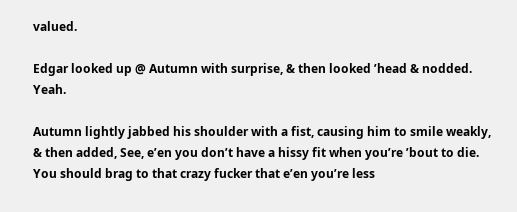valued.

Edgar looked up @ Autumn with surprise, & then looked ’head & nodded. Yeah.

Autumn lightly jabbed his shoulder with a fist, causing him to smile weakly, & then added, See, e’en you don’t have a hissy fit when you’re ’bout to die. You should brag to that crazy fucker that e’en you’re less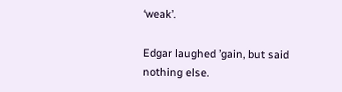‘weak’.

Edgar laughed ’gain, but said nothing else.